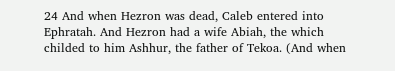24 And when Hezron was dead, Caleb entered into Ephratah. And Hezron had a wife Abiah, the which childed to him Ashhur, the father of Tekoa. (And when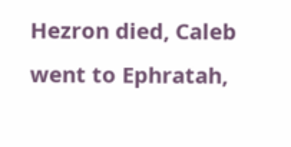Hezron died, Caleb went to Ephratah,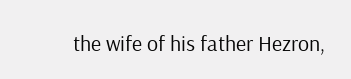the wife of his father Hezron,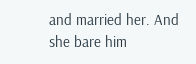and married her. And she bare him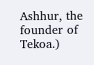Ashhur, the founder of Tekoa.)